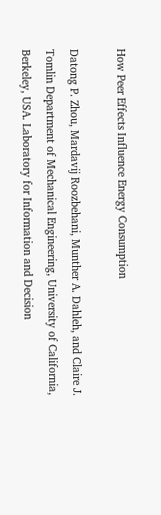How Peer Effects Influence Energy Consumption

Datong P. Zhou, Mardavij Roozbehani, Munther A. Dahleh, and Claire J. Tomlin Department of Mechanical Engineering, University of California, Berkeley, USA. Laboratory for Information and Decision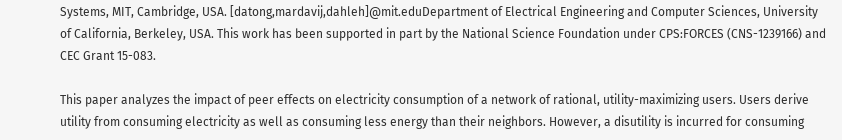Systems, MIT, Cambridge, USA. [datong,mardavij,dahleh]@mit.eduDepartment of Electrical Engineering and Computer Sciences, University of California, Berkeley, USA. This work has been supported in part by the National Science Foundation under CPS:FORCES (CNS-1239166) and CEC Grant 15-083.

This paper analyzes the impact of peer effects on electricity consumption of a network of rational, utility-maximizing users. Users derive utility from consuming electricity as well as consuming less energy than their neighbors. However, a disutility is incurred for consuming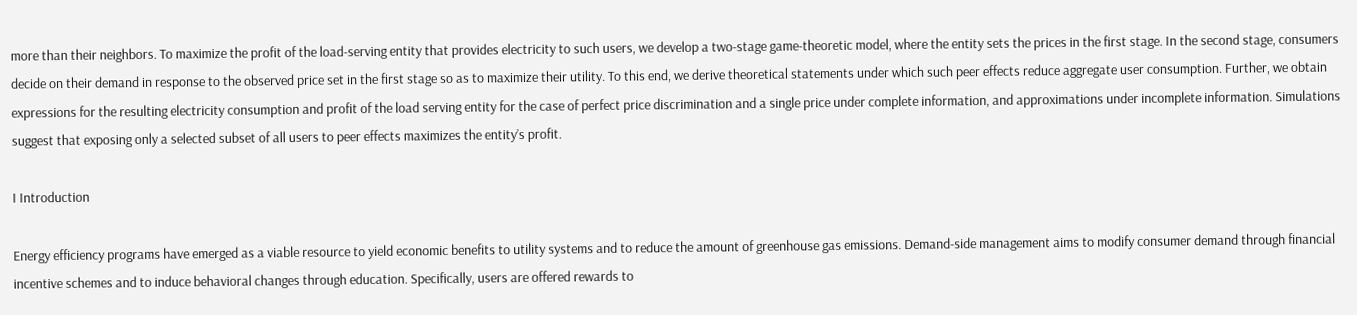more than their neighbors. To maximize the profit of the load-serving entity that provides electricity to such users, we develop a two-stage game-theoretic model, where the entity sets the prices in the first stage. In the second stage, consumers decide on their demand in response to the observed price set in the first stage so as to maximize their utility. To this end, we derive theoretical statements under which such peer effects reduce aggregate user consumption. Further, we obtain expressions for the resulting electricity consumption and profit of the load serving entity for the case of perfect price discrimination and a single price under complete information, and approximations under incomplete information. Simulations suggest that exposing only a selected subset of all users to peer effects maximizes the entity’s profit.

I Introduction

Energy efficiency programs have emerged as a viable resource to yield economic benefits to utility systems and to reduce the amount of greenhouse gas emissions. Demand-side management aims to modify consumer demand through financial incentive schemes and to induce behavioral changes through education. Specifically, users are offered rewards to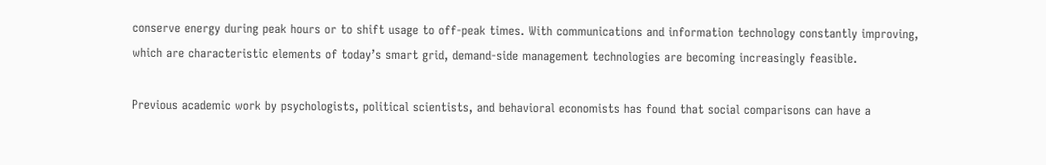conserve energy during peak hours or to shift usage to off-peak times. With communications and information technology constantly improving, which are characteristic elements of today’s smart grid, demand-side management technologies are becoming increasingly feasible.

Previous academic work by psychologists, political scientists, and behavioral economists has found that social comparisons can have a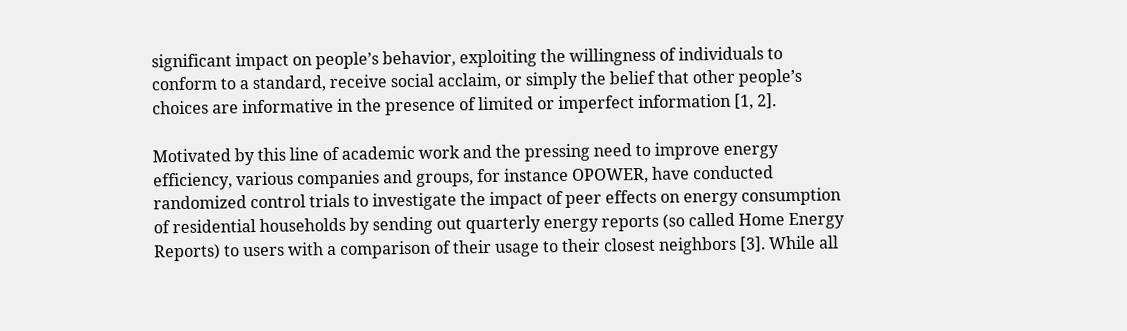significant impact on people’s behavior, exploiting the willingness of individuals to conform to a standard, receive social acclaim, or simply the belief that other people’s choices are informative in the presence of limited or imperfect information [1, 2].

Motivated by this line of academic work and the pressing need to improve energy efficiency, various companies and groups, for instance OPOWER, have conducted randomized control trials to investigate the impact of peer effects on energy consumption of residential households by sending out quarterly energy reports (so called Home Energy Reports) to users with a comparison of their usage to their closest neighbors [3]. While all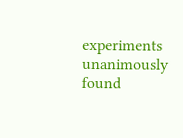experiments unanimously found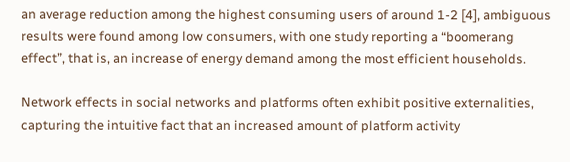an average reduction among the highest consuming users of around 1-2 [4], ambiguous results were found among low consumers, with one study reporting a “boomerang effect”, that is, an increase of energy demand among the most efficient households.

Network effects in social networks and platforms often exhibit positive externalities, capturing the intuitive fact that an increased amount of platform activity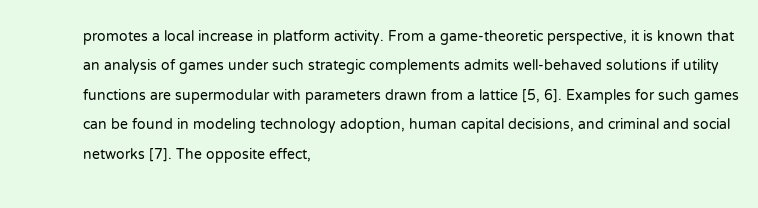promotes a local increase in platform activity. From a game-theoretic perspective, it is known that an analysis of games under such strategic complements admits well-behaved solutions if utility functions are supermodular with parameters drawn from a lattice [5, 6]. Examples for such games can be found in modeling technology adoption, human capital decisions, and criminal and social networks [7]. The opposite effect,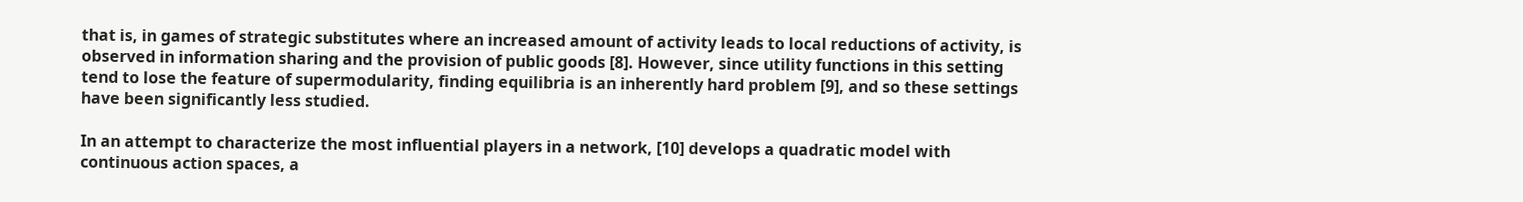that is, in games of strategic substitutes where an increased amount of activity leads to local reductions of activity, is observed in information sharing and the provision of public goods [8]. However, since utility functions in this setting tend to lose the feature of supermodularity, finding equilibria is an inherently hard problem [9], and so these settings have been significantly less studied.

In an attempt to characterize the most influential players in a network, [10] develops a quadratic model with continuous action spaces, a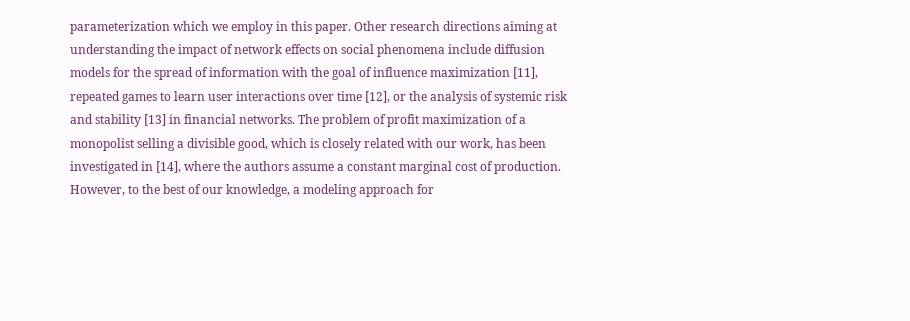parameterization which we employ in this paper. Other research directions aiming at understanding the impact of network effects on social phenomena include diffusion models for the spread of information with the goal of influence maximization [11], repeated games to learn user interactions over time [12], or the analysis of systemic risk and stability [13] in financial networks. The problem of profit maximization of a monopolist selling a divisible good, which is closely related with our work, has been investigated in [14], where the authors assume a constant marginal cost of production. However, to the best of our knowledge, a modeling approach for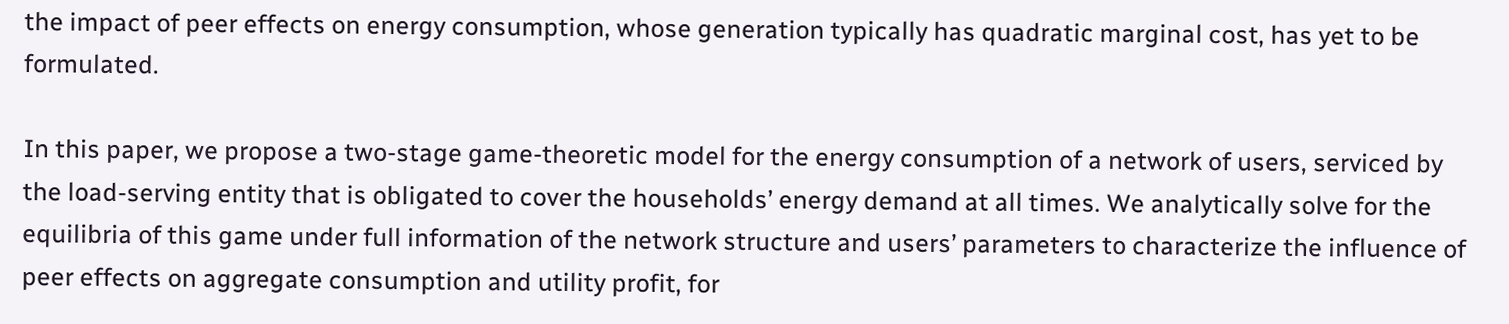the impact of peer effects on energy consumption, whose generation typically has quadratic marginal cost, has yet to be formulated.

In this paper, we propose a two-stage game-theoretic model for the energy consumption of a network of users, serviced by the load-serving entity that is obligated to cover the households’ energy demand at all times. We analytically solve for the equilibria of this game under full information of the network structure and users’ parameters to characterize the influence of peer effects on aggregate consumption and utility profit, for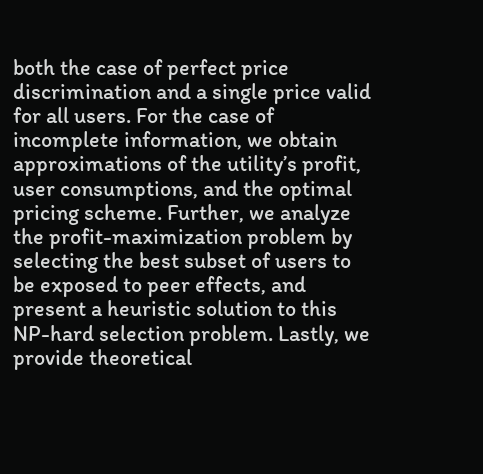both the case of perfect price discrimination and a single price valid for all users. For the case of incomplete information, we obtain approximations of the utility’s profit, user consumptions, and the optimal pricing scheme. Further, we analyze the profit-maximization problem by selecting the best subset of users to be exposed to peer effects, and present a heuristic solution to this NP-hard selection problem. Lastly, we provide theoretical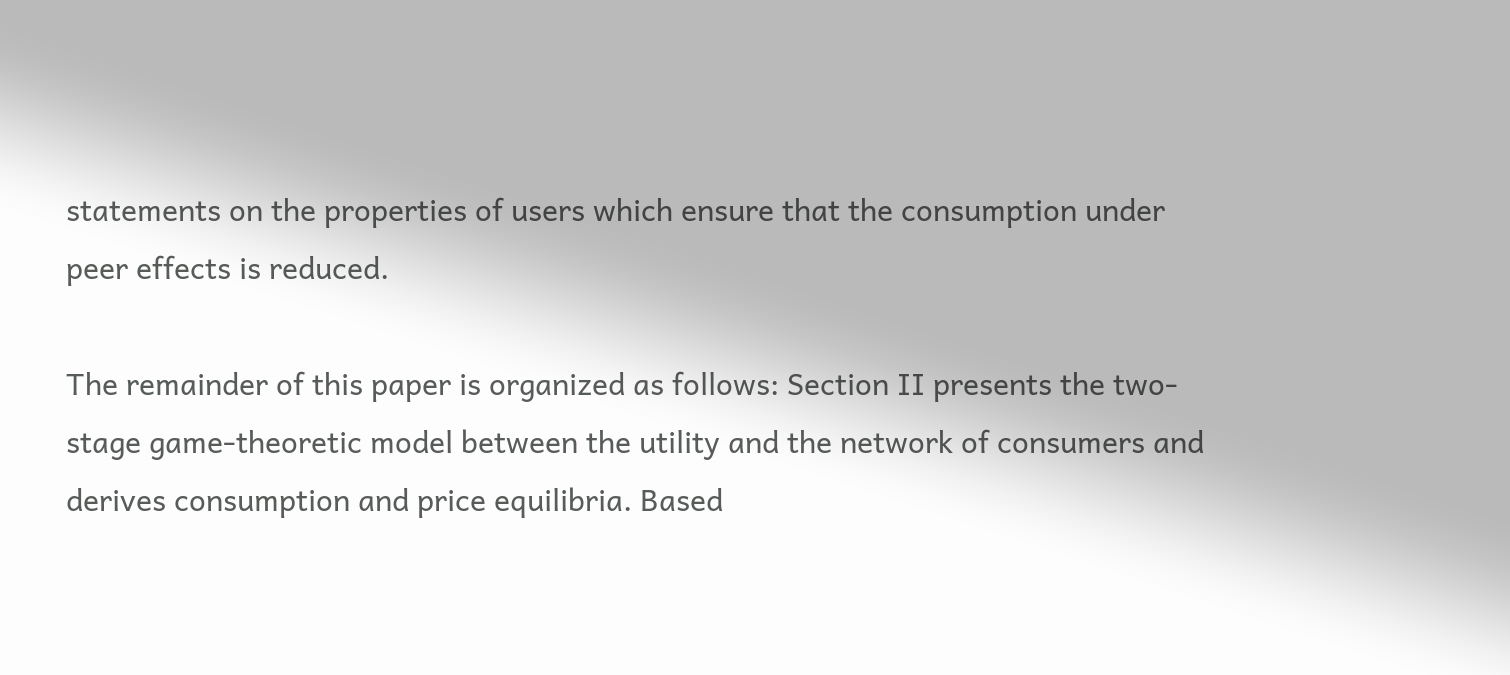statements on the properties of users which ensure that the consumption under peer effects is reduced.

The remainder of this paper is organized as follows: Section II presents the two-stage game-theoretic model between the utility and the network of consumers and derives consumption and price equilibria. Based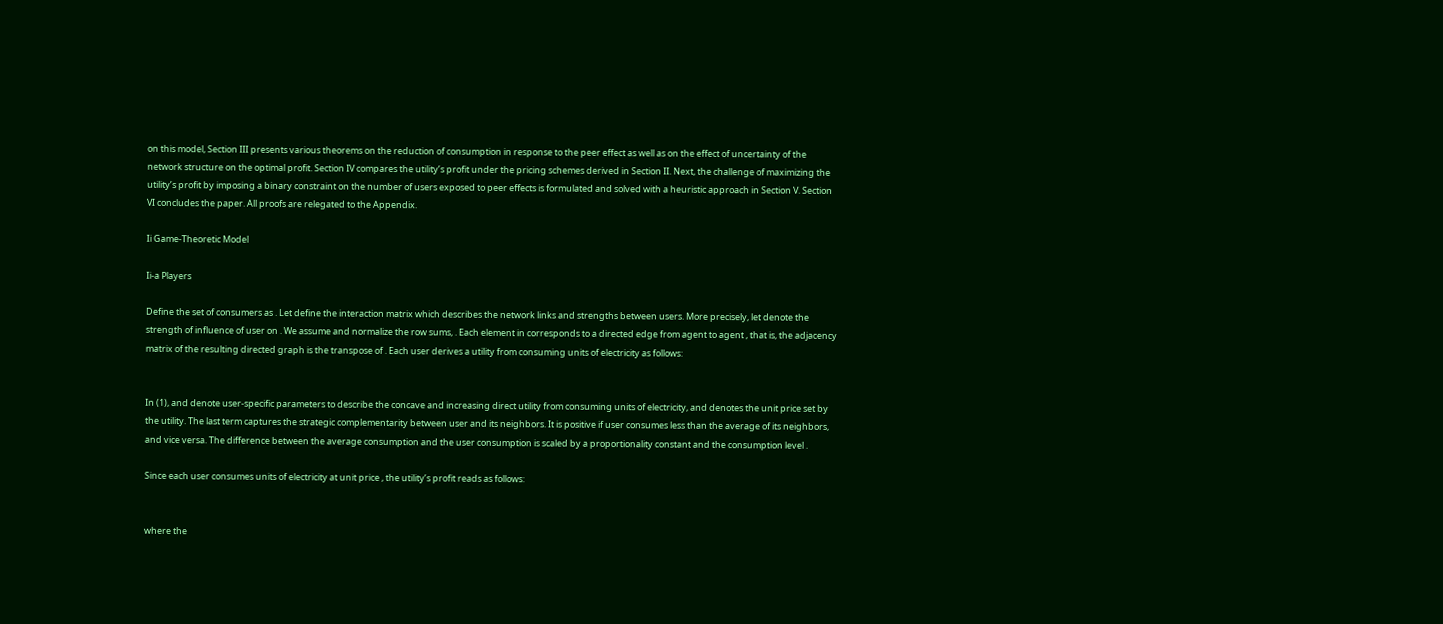on this model, Section III presents various theorems on the reduction of consumption in response to the peer effect as well as on the effect of uncertainty of the network structure on the optimal profit. Section IV compares the utility’s profit under the pricing schemes derived in Section II. Next, the challenge of maximizing the utility’s profit by imposing a binary constraint on the number of users exposed to peer effects is formulated and solved with a heuristic approach in Section V. Section VI concludes the paper. All proofs are relegated to the Appendix.

Ii Game-Theoretic Model

Ii-a Players

Define the set of consumers as . Let define the interaction matrix which describes the network links and strengths between users. More precisely, let denote the strength of influence of user on . We assume and normalize the row sums, . Each element in corresponds to a directed edge from agent to agent , that is, the adjacency matrix of the resulting directed graph is the transpose of . Each user derives a utility from consuming units of electricity as follows:


In (1), and denote user-specific parameters to describe the concave and increasing direct utility from consuming units of electricity, and denotes the unit price set by the utility. The last term captures the strategic complementarity between user and its neighbors. It is positive if user consumes less than the average of its neighbors, and vice versa. The difference between the average consumption and the user consumption is scaled by a proportionality constant and the consumption level .

Since each user consumes units of electricity at unit price , the utility’s profit reads as follows:


where the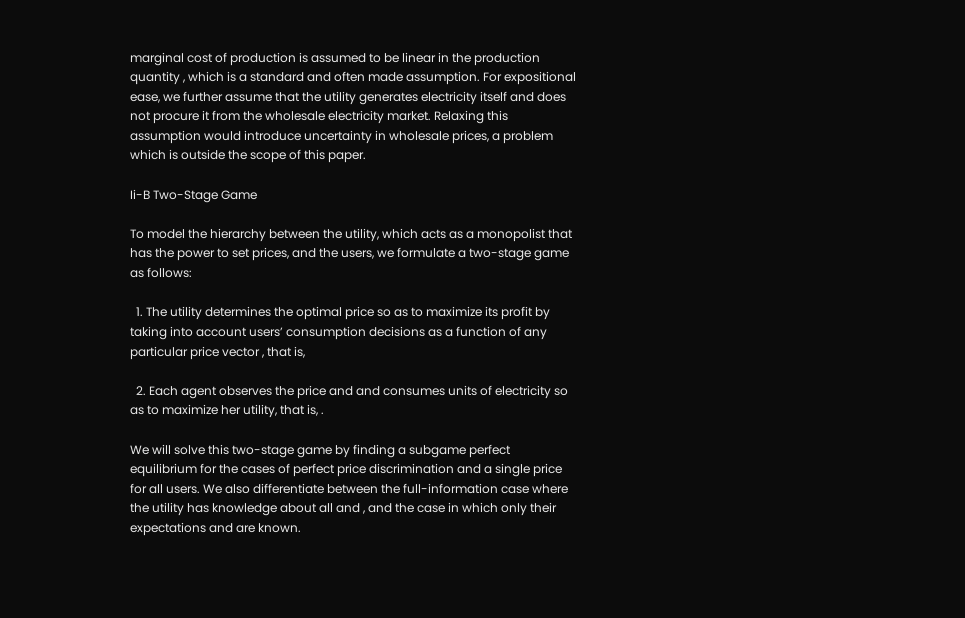marginal cost of production is assumed to be linear in the production quantity , which is a standard and often made assumption. For expositional ease, we further assume that the utility generates electricity itself and does not procure it from the wholesale electricity market. Relaxing this assumption would introduce uncertainty in wholesale prices, a problem which is outside the scope of this paper.

Ii-B Two-Stage Game

To model the hierarchy between the utility, which acts as a monopolist that has the power to set prices, and the users, we formulate a two-stage game as follows:

  1. The utility determines the optimal price so as to maximize its profit by taking into account users’ consumption decisions as a function of any particular price vector , that is,

  2. Each agent observes the price and and consumes units of electricity so as to maximize her utility, that is, .

We will solve this two-stage game by finding a subgame perfect equilibrium for the cases of perfect price discrimination and a single price for all users. We also differentiate between the full-information case where the utility has knowledge about all and , and the case in which only their expectations and are known.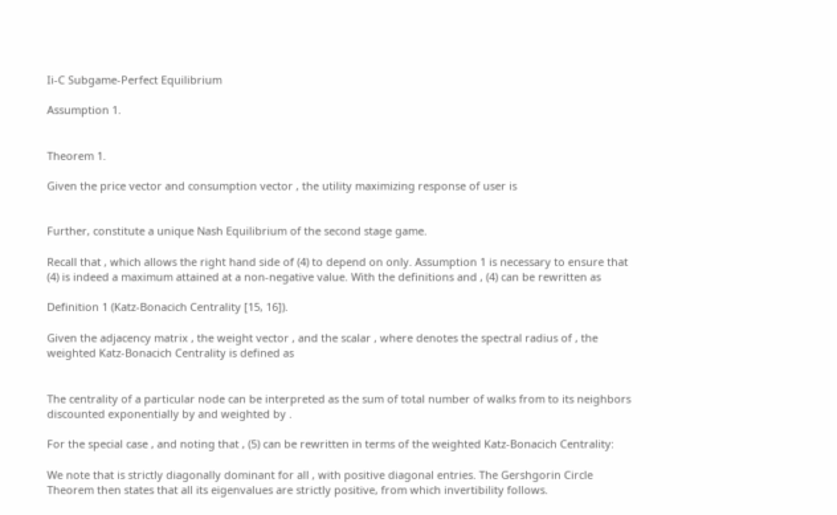Ii-C Subgame-Perfect Equilibrium

Assumption 1.


Theorem 1.

Given the price vector and consumption vector , the utility maximizing response of user is


Further, constitute a unique Nash Equilibrium of the second stage game.

Recall that , which allows the right hand side of (4) to depend on only. Assumption 1 is necessary to ensure that (4) is indeed a maximum attained at a non-negative value. With the definitions and , (4) can be rewritten as

Definition 1 (Katz-Bonacich Centrality [15, 16]).

Given the adjacency matrix , the weight vector , and the scalar , where denotes the spectral radius of , the weighted Katz-Bonacich Centrality is defined as


The centrality of a particular node can be interpreted as the sum of total number of walks from to its neighbors discounted exponentially by and weighted by .

For the special case , and noting that , (5) can be rewritten in terms of the weighted Katz-Bonacich Centrality:

We note that is strictly diagonally dominant for all , with positive diagonal entries. The Gershgorin Circle Theorem then states that all its eigenvalues are strictly positive, from which invertibility follows.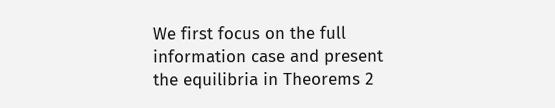We first focus on the full information case and present the equilibria in Theorems 2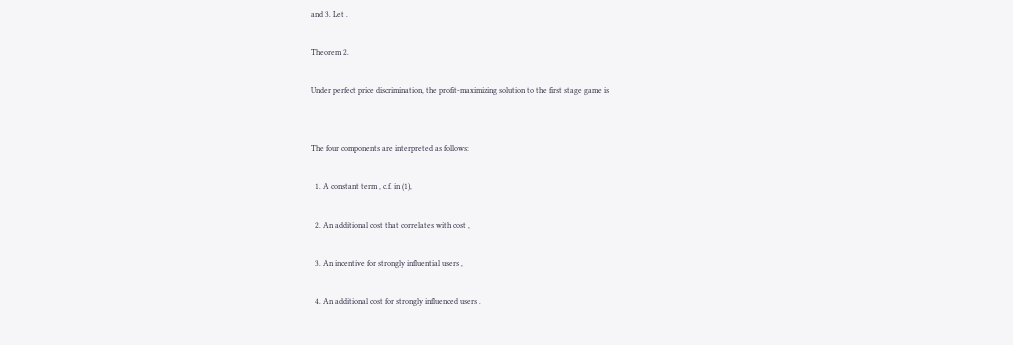and 3. Let .

Theorem 2.

Under perfect price discrimination, the profit-maximizing solution to the first stage game is


The four components are interpreted as follows:

  1. A constant term , c.f. in (1),

  2. An additional cost that correlates with cost ,

  3. An incentive for strongly influential users ,

  4. An additional cost for strongly influenced users .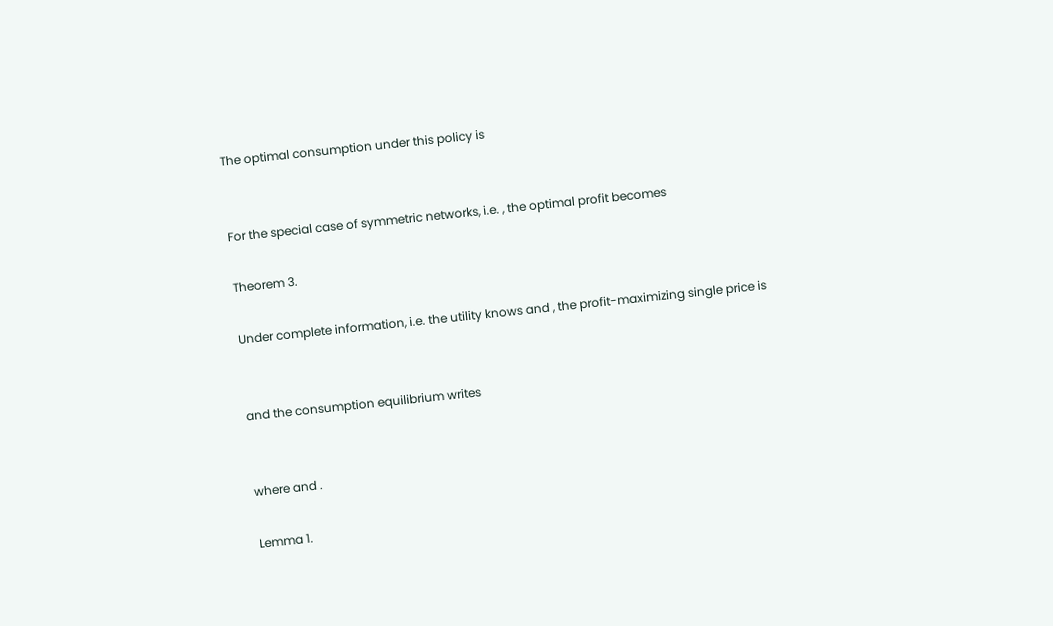The optimal consumption under this policy is


For the special case of symmetric networks, i.e. , the optimal profit becomes

Theorem 3.

Under complete information, i.e. the utility knows and , the profit-maximizing single price is


and the consumption equilibrium writes


where and .

Lemma 1.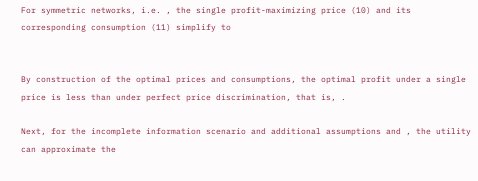For symmetric networks, i.e. , the single profit-maximizing price (10) and its corresponding consumption (11) simplify to


By construction of the optimal prices and consumptions, the optimal profit under a single price is less than under perfect price discrimination, that is, .

Next, for the incomplete information scenario and additional assumptions and , the utility can approximate the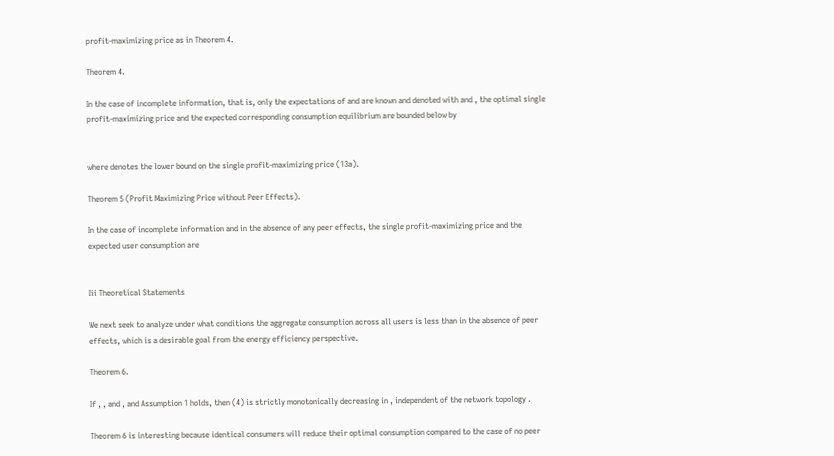profit-maximizing price as in Theorem 4.

Theorem 4.

In the case of incomplete information, that is, only the expectations of and are known and denoted with and , the optimal single profit-maximizing price and the expected corresponding consumption equilibrium are bounded below by


where denotes the lower bound on the single profit-maximizing price (13a).

Theorem 5 (Profit Maximizing Price without Peer Effects).

In the case of incomplete information and in the absence of any peer effects, the single profit-maximizing price and the expected user consumption are


Iii Theoretical Statements

We next seek to analyze under what conditions the aggregate consumption across all users is less than in the absence of peer effects, which is a desirable goal from the energy efficiency perspective.

Theorem 6.

If , , and , and Assumption 1 holds, then (4) is strictly monotonically decreasing in , independent of the network topology .

Theorem 6 is interesting because identical consumers will reduce their optimal consumption compared to the case of no peer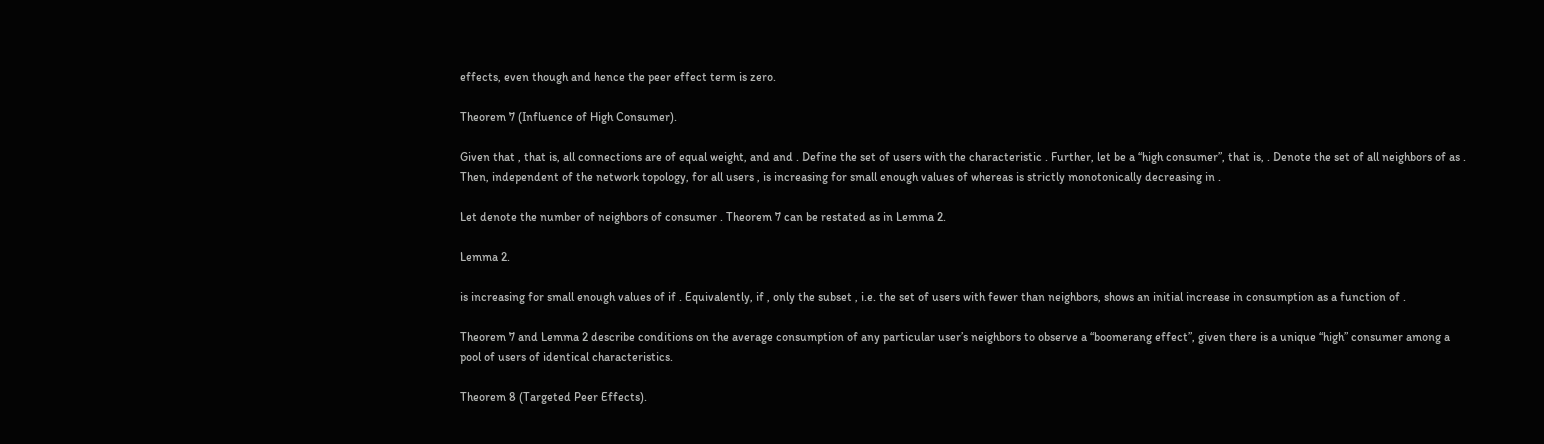effects, even though and hence the peer effect term is zero.

Theorem 7 (Influence of High Consumer).

Given that , that is, all connections are of equal weight, and and . Define the set of users with the characteristic . Further, let be a “high consumer”, that is, . Denote the set of all neighbors of as . Then, independent of the network topology, for all users , is increasing for small enough values of whereas is strictly monotonically decreasing in .

Let denote the number of neighbors of consumer . Theorem 7 can be restated as in Lemma 2.

Lemma 2.

is increasing for small enough values of if . Equivalently, if , only the subset , i.e. the set of users with fewer than neighbors, shows an initial increase in consumption as a function of .

Theorem 7 and Lemma 2 describe conditions on the average consumption of any particular user’s neighbors to observe a “boomerang effect”, given there is a unique “high” consumer among a pool of users of identical characteristics.

Theorem 8 (Targeted Peer Effects).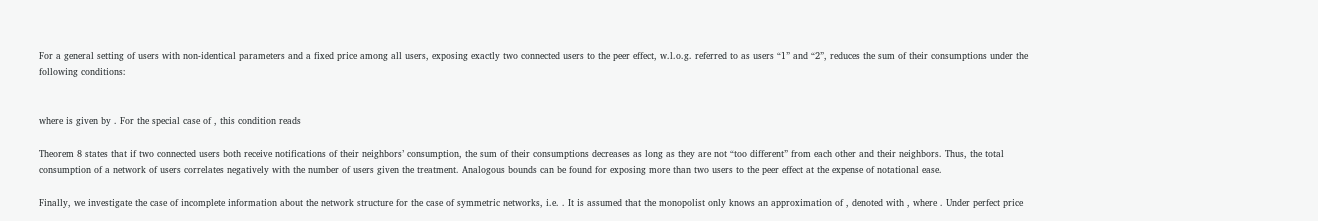For a general setting of users with non-identical parameters and a fixed price among all users, exposing exactly two connected users to the peer effect, w.l.o.g. referred to as users “1” and “2”, reduces the sum of their consumptions under the following conditions:


where is given by . For the special case of , this condition reads

Theorem 8 states that if two connected users both receive notifications of their neighbors’ consumption, the sum of their consumptions decreases as long as they are not “too different” from each other and their neighbors. Thus, the total consumption of a network of users correlates negatively with the number of users given the treatment. Analogous bounds can be found for exposing more than two users to the peer effect at the expense of notational ease.

Finally, we investigate the case of incomplete information about the network structure for the case of symmetric networks, i.e. . It is assumed that the monopolist only knows an approximation of , denoted with , where . Under perfect price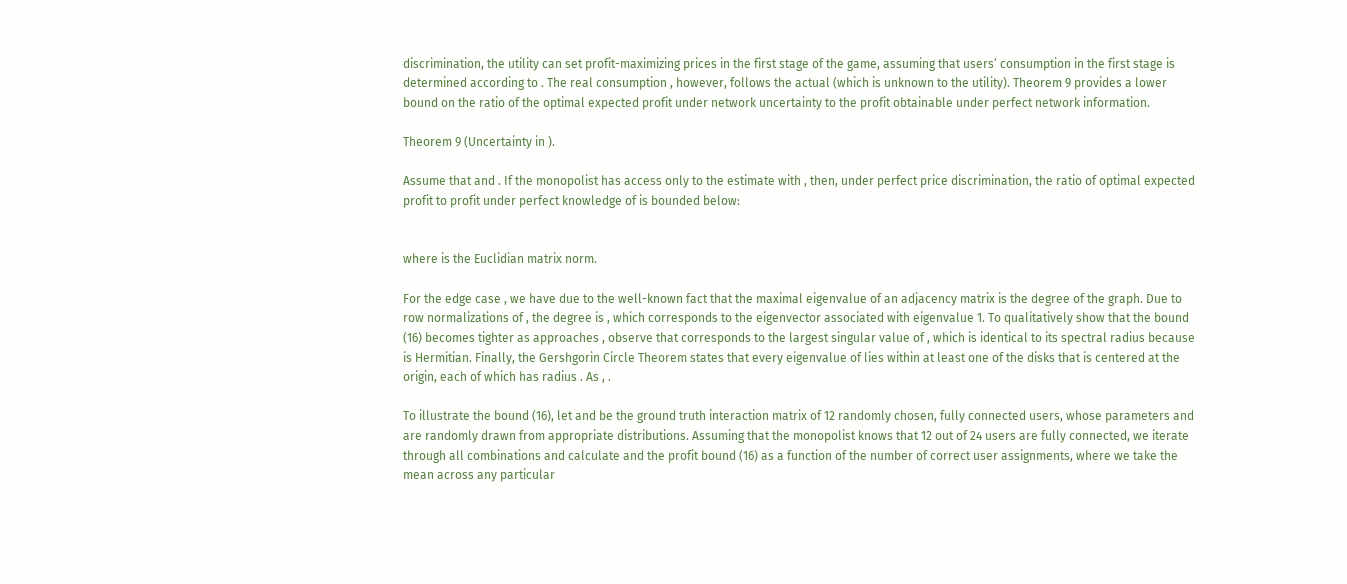discrimination, the utility can set profit-maximizing prices in the first stage of the game, assuming that users’ consumption in the first stage is determined according to . The real consumption , however, follows the actual (which is unknown to the utility). Theorem 9 provides a lower bound on the ratio of the optimal expected profit under network uncertainty to the profit obtainable under perfect network information.

Theorem 9 (Uncertainty in ).

Assume that and . If the monopolist has access only to the estimate with , then, under perfect price discrimination, the ratio of optimal expected profit to profit under perfect knowledge of is bounded below:


where is the Euclidian matrix norm.

For the edge case , we have due to the well-known fact that the maximal eigenvalue of an adjacency matrix is the degree of the graph. Due to row normalizations of , the degree is , which corresponds to the eigenvector associated with eigenvalue 1. To qualitatively show that the bound (16) becomes tighter as approaches , observe that corresponds to the largest singular value of , which is identical to its spectral radius because is Hermitian. Finally, the Gershgorin Circle Theorem states that every eigenvalue of lies within at least one of the disks that is centered at the origin, each of which has radius . As , .

To illustrate the bound (16), let and be the ground truth interaction matrix of 12 randomly chosen, fully connected users, whose parameters and are randomly drawn from appropriate distributions. Assuming that the monopolist knows that 12 out of 24 users are fully connected, we iterate through all combinations and calculate and the profit bound (16) as a function of the number of correct user assignments, where we take the mean across any particular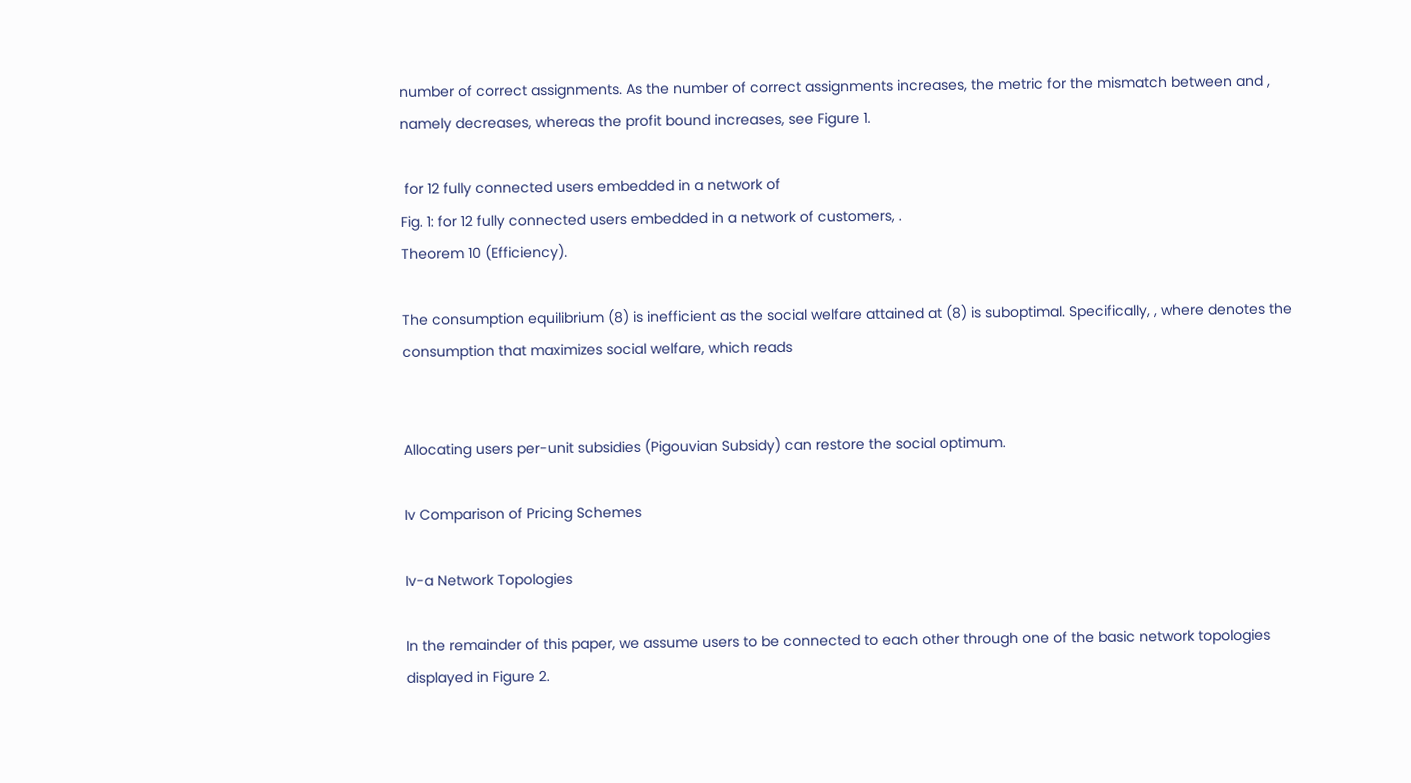number of correct assignments. As the number of correct assignments increases, the metric for the mismatch between and , namely decreases, whereas the profit bound increases, see Figure 1.

 for 12 fully connected users embedded in a network of
Fig. 1: for 12 fully connected users embedded in a network of customers, .
Theorem 10 (Efficiency).

The consumption equilibrium (8) is inefficient as the social welfare attained at (8) is suboptimal. Specifically, , where denotes the consumption that maximizes social welfare, which reads


Allocating users per-unit subsidies (Pigouvian Subsidy) can restore the social optimum.

Iv Comparison of Pricing Schemes

Iv-a Network Topologies

In the remainder of this paper, we assume users to be connected to each other through one of the basic network topologies displayed in Figure 2.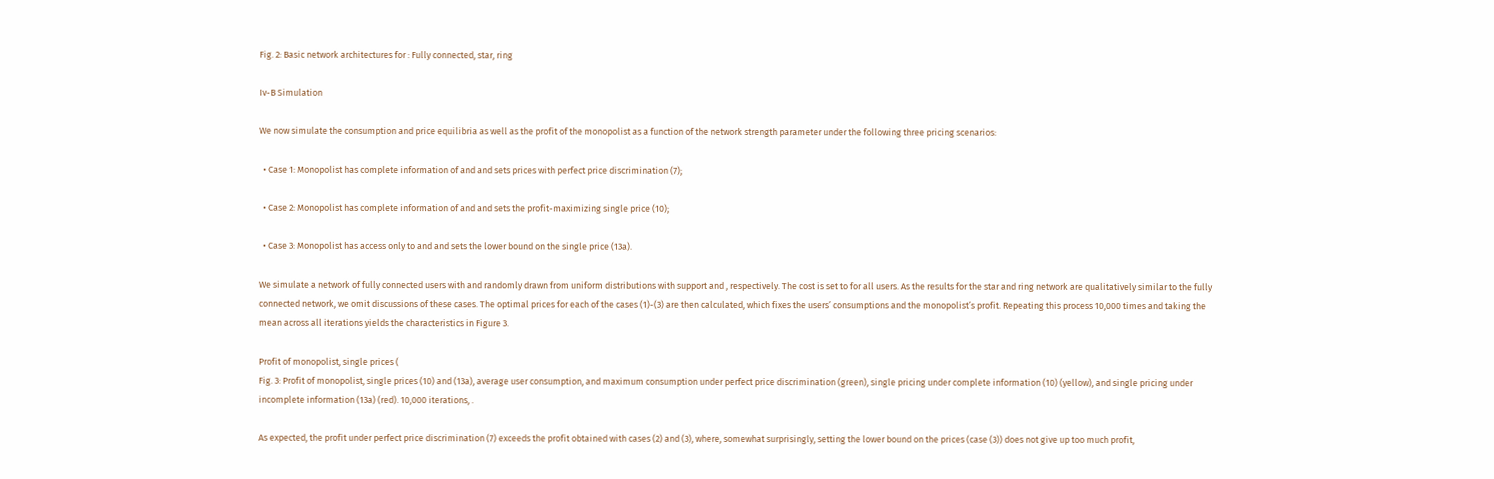Fig. 2: Basic network architectures for : Fully connected, star, ring

Iv-B Simulation

We now simulate the consumption and price equilibria as well as the profit of the monopolist as a function of the network strength parameter under the following three pricing scenarios:

  • Case 1: Monopolist has complete information of and and sets prices with perfect price discrimination (7);

  • Case 2: Monopolist has complete information of and and sets the profit-maximizing single price (10);

  • Case 3: Monopolist has access only to and and sets the lower bound on the single price (13a).

We simulate a network of fully connected users with and randomly drawn from uniform distributions with support and , respectively. The cost is set to for all users. As the results for the star and ring network are qualitatively similar to the fully connected network, we omit discussions of these cases. The optimal prices for each of the cases (1)-(3) are then calculated, which fixes the users’ consumptions and the monopolist’s profit. Repeating this process 10,000 times and taking the mean across all iterations yields the characteristics in Figure 3.

Profit of monopolist, single prices (
Fig. 3: Profit of monopolist, single prices (10) and (13a), average user consumption, and maximum consumption under perfect price discrimination (green), single pricing under complete information (10) (yellow), and single pricing under incomplete information (13a) (red). 10,000 iterations, .

As expected, the profit under perfect price discrimination (7) exceeds the profit obtained with cases (2) and (3), where, somewhat surprisingly, setting the lower bound on the prices (case (3)) does not give up too much profit,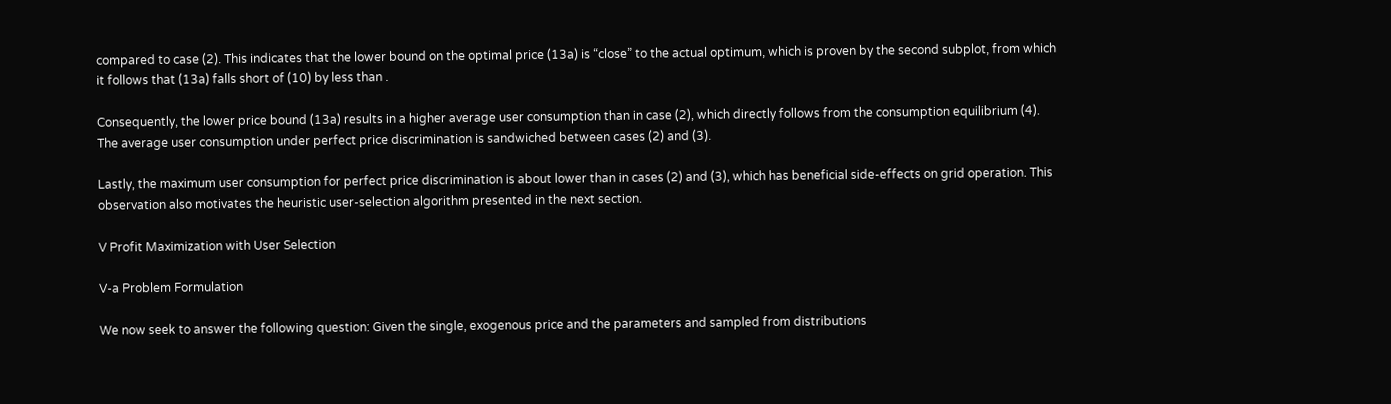compared to case (2). This indicates that the lower bound on the optimal price (13a) is “close” to the actual optimum, which is proven by the second subplot, from which it follows that (13a) falls short of (10) by less than .

Consequently, the lower price bound (13a) results in a higher average user consumption than in case (2), which directly follows from the consumption equilibrium (4). The average user consumption under perfect price discrimination is sandwiched between cases (2) and (3).

Lastly, the maximum user consumption for perfect price discrimination is about lower than in cases (2) and (3), which has beneficial side-effects on grid operation. This observation also motivates the heuristic user-selection algorithm presented in the next section.

V Profit Maximization with User Selection

V-a Problem Formulation

We now seek to answer the following question: Given the single, exogenous price and the parameters and sampled from distributions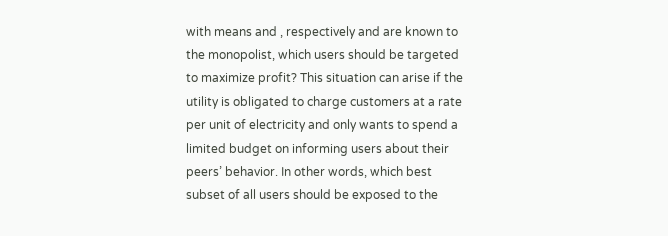with means and , respectively and are known to the monopolist, which users should be targeted to maximize profit? This situation can arise if the utility is obligated to charge customers at a rate per unit of electricity and only wants to spend a limited budget on informing users about their peers’ behavior. In other words, which best subset of all users should be exposed to the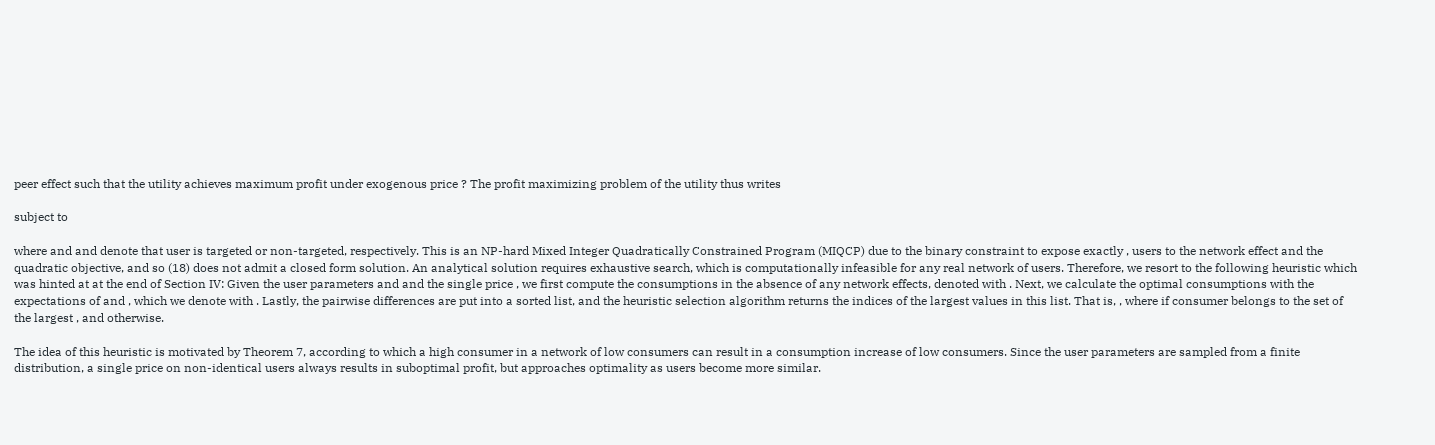peer effect such that the utility achieves maximum profit under exogenous price ? The profit maximizing problem of the utility thus writes

subject to

where and and denote that user is targeted or non-targeted, respectively. This is an NP-hard Mixed Integer Quadratically Constrained Program (MIQCP) due to the binary constraint to expose exactly , users to the network effect and the quadratic objective, and so (18) does not admit a closed form solution. An analytical solution requires exhaustive search, which is computationally infeasible for any real network of users. Therefore, we resort to the following heuristic which was hinted at at the end of Section IV: Given the user parameters and and the single price , we first compute the consumptions in the absence of any network effects, denoted with . Next, we calculate the optimal consumptions with the expectations of and , which we denote with . Lastly, the pairwise differences are put into a sorted list, and the heuristic selection algorithm returns the indices of the largest values in this list. That is, , where if consumer belongs to the set of the largest , and otherwise.

The idea of this heuristic is motivated by Theorem 7, according to which a high consumer in a network of low consumers can result in a consumption increase of low consumers. Since the user parameters are sampled from a finite distribution, a single price on non-identical users always results in suboptimal profit, but approaches optimality as users become more similar.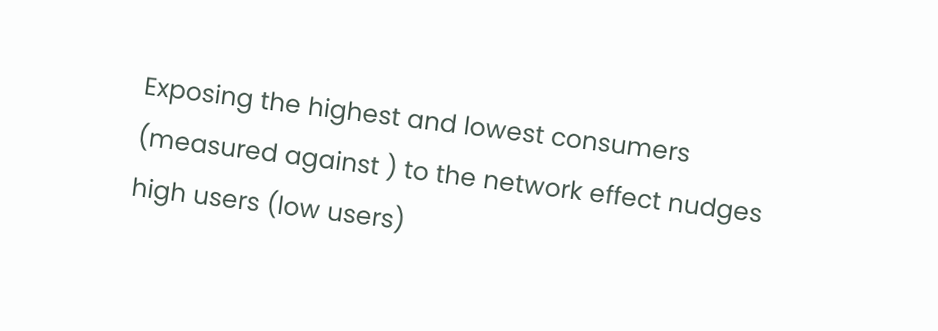Exposing the highest and lowest consumers (measured against ) to the network effect nudges high users (low users)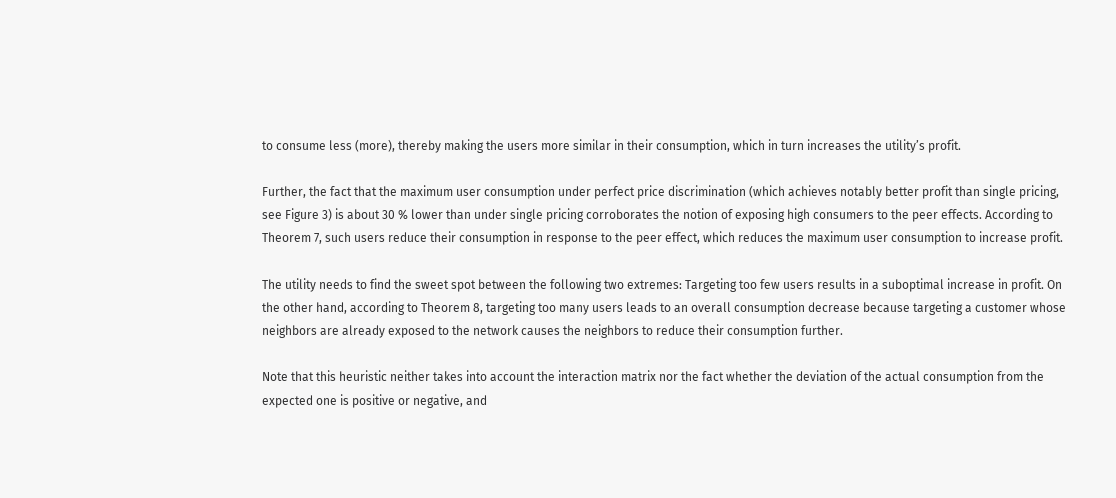to consume less (more), thereby making the users more similar in their consumption, which in turn increases the utility’s profit.

Further, the fact that the maximum user consumption under perfect price discrimination (which achieves notably better profit than single pricing, see Figure 3) is about 30 % lower than under single pricing corroborates the notion of exposing high consumers to the peer effects. According to Theorem 7, such users reduce their consumption in response to the peer effect, which reduces the maximum user consumption to increase profit.

The utility needs to find the sweet spot between the following two extremes: Targeting too few users results in a suboptimal increase in profit. On the other hand, according to Theorem 8, targeting too many users leads to an overall consumption decrease because targeting a customer whose neighbors are already exposed to the network causes the neighbors to reduce their consumption further.

Note that this heuristic neither takes into account the interaction matrix nor the fact whether the deviation of the actual consumption from the expected one is positive or negative, and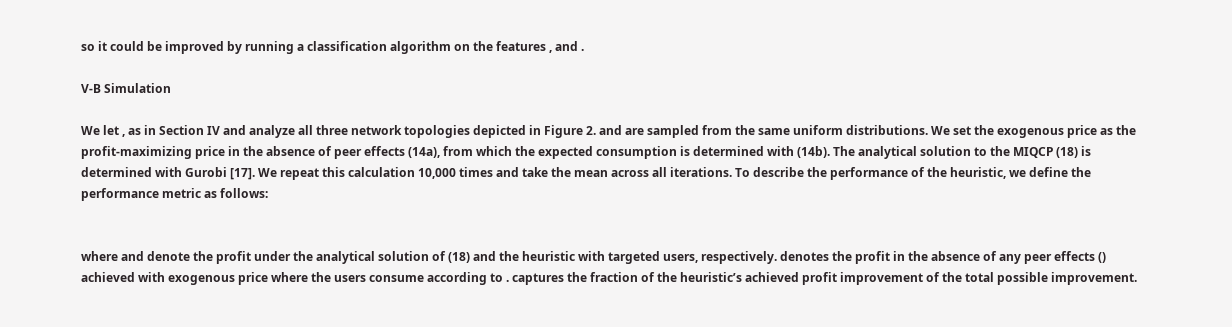so it could be improved by running a classification algorithm on the features , and .

V-B Simulation

We let , as in Section IV and analyze all three network topologies depicted in Figure 2. and are sampled from the same uniform distributions. We set the exogenous price as the profit-maximizing price in the absence of peer effects (14a), from which the expected consumption is determined with (14b). The analytical solution to the MIQCP (18) is determined with Gurobi [17]. We repeat this calculation 10,000 times and take the mean across all iterations. To describe the performance of the heuristic, we define the performance metric as follows:


where and denote the profit under the analytical solution of (18) and the heuristic with targeted users, respectively. denotes the profit in the absence of any peer effects () achieved with exogenous price where the users consume according to . captures the fraction of the heuristic’s achieved profit improvement of the total possible improvement.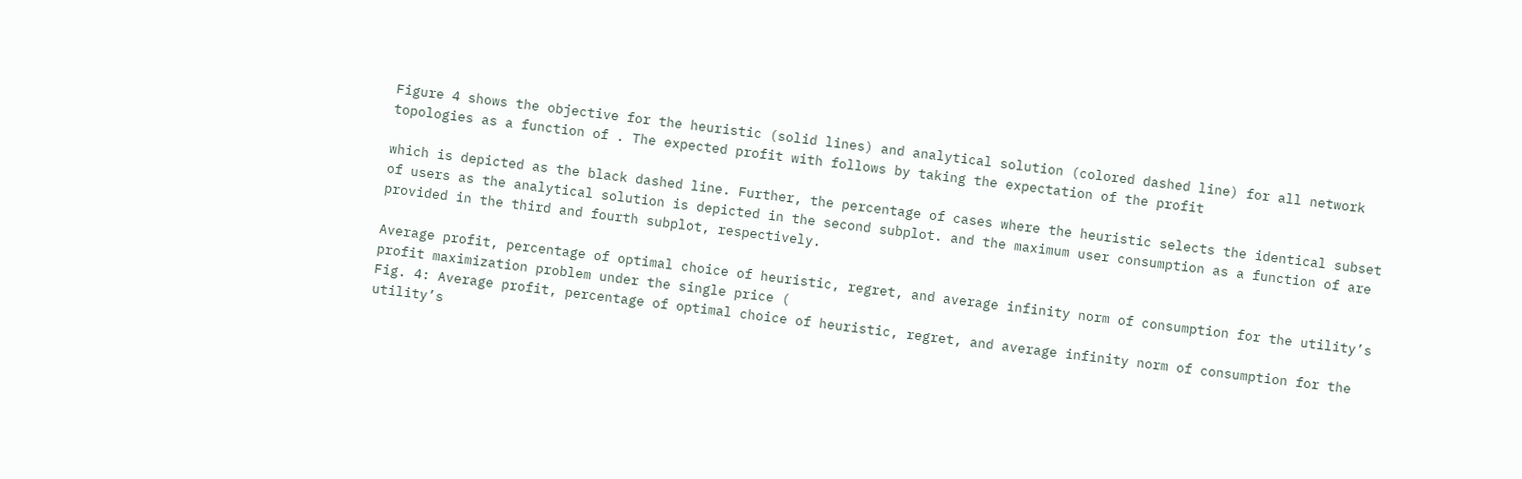Figure 4 shows the objective for the heuristic (solid lines) and analytical solution (colored dashed line) for all network topologies as a function of . The expected profit with follows by taking the expectation of the profit

which is depicted as the black dashed line. Further, the percentage of cases where the heuristic selects the identical subset of users as the analytical solution is depicted in the second subplot. and the maximum user consumption as a function of are provided in the third and fourth subplot, respectively.

Average profit, percentage of optimal choice of heuristic, regret, and average infinity norm of consumption for the utility’s profit maximization problem under the single price (
Fig. 4: Average profit, percentage of optimal choice of heuristic, regret, and average infinity norm of consumption for the utility’s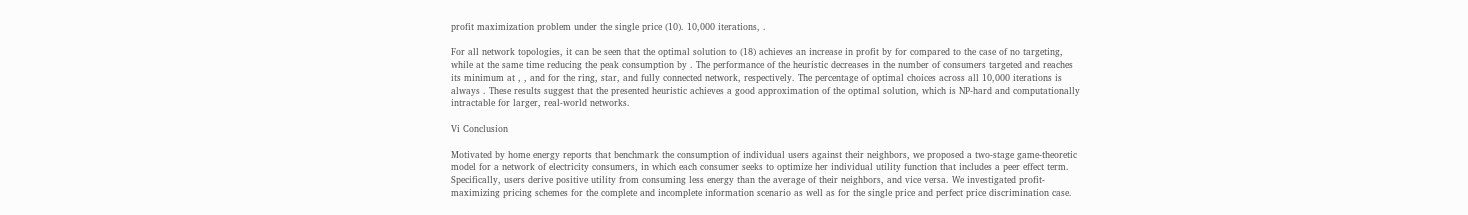profit maximization problem under the single price (10). 10,000 iterations, .

For all network topologies, it can be seen that the optimal solution to (18) achieves an increase in profit by for compared to the case of no targeting, while at the same time reducing the peak consumption by . The performance of the heuristic decreases in the number of consumers targeted and reaches its minimum at , , and for the ring, star, and fully connected network, respectively. The percentage of optimal choices across all 10,000 iterations is always . These results suggest that the presented heuristic achieves a good approximation of the optimal solution, which is NP-hard and computationally intractable for larger, real-world networks.

Vi Conclusion

Motivated by home energy reports that benchmark the consumption of individual users against their neighbors, we proposed a two-stage game-theoretic model for a network of electricity consumers, in which each consumer seeks to optimize her individual utility function that includes a peer effect term. Specifically, users derive positive utility from consuming less energy than the average of their neighbors, and vice versa. We investigated profit-maximizing pricing schemes for the complete and incomplete information scenario as well as for the single price and perfect price discrimination case.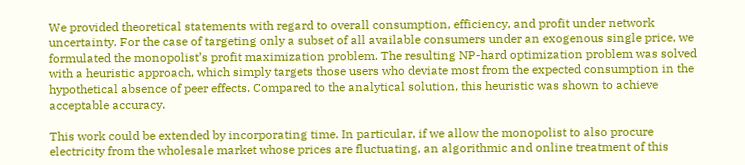We provided theoretical statements with regard to overall consumption, efficiency, and profit under network uncertainty. For the case of targeting only a subset of all available consumers under an exogenous single price, we formulated the monopolist’s profit maximization problem. The resulting NP-hard optimization problem was solved with a heuristic approach, which simply targets those users who deviate most from the expected consumption in the hypothetical absence of peer effects. Compared to the analytical solution, this heuristic was shown to achieve acceptable accuracy.

This work could be extended by incorporating time. In particular, if we allow the monopolist to also procure electricity from the wholesale market whose prices are fluctuating, an algorithmic and online treatment of this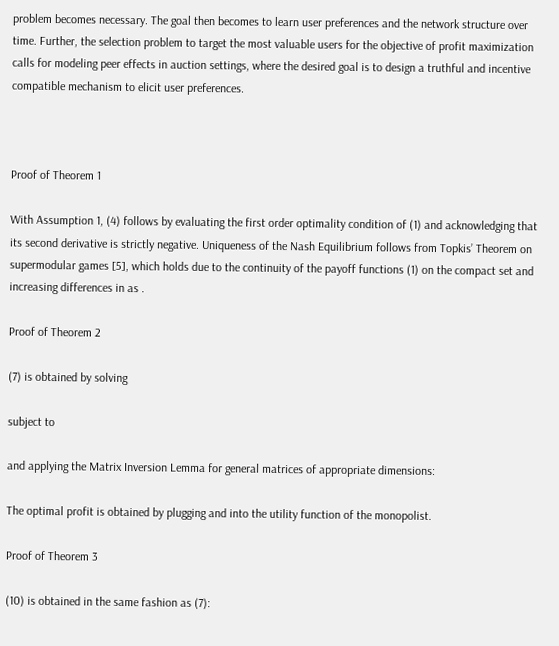problem becomes necessary. The goal then becomes to learn user preferences and the network structure over time. Further, the selection problem to target the most valuable users for the objective of profit maximization calls for modeling peer effects in auction settings, where the desired goal is to design a truthful and incentive compatible mechanism to elicit user preferences.



Proof of Theorem 1

With Assumption 1, (4) follows by evaluating the first order optimality condition of (1) and acknowledging that its second derivative is strictly negative. Uniqueness of the Nash Equilibrium follows from Topkis’ Theorem on supermodular games [5], which holds due to the continuity of the payoff functions (1) on the compact set and increasing differences in as .

Proof of Theorem 2

(7) is obtained by solving

subject to

and applying the Matrix Inversion Lemma for general matrices of appropriate dimensions:

The optimal profit is obtained by plugging and into the utility function of the monopolist.

Proof of Theorem 3

(10) is obtained in the same fashion as (7):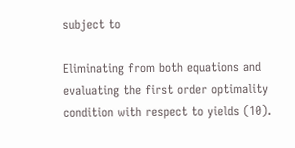subject to

Eliminating from both equations and evaluating the first order optimality condition with respect to yields (10).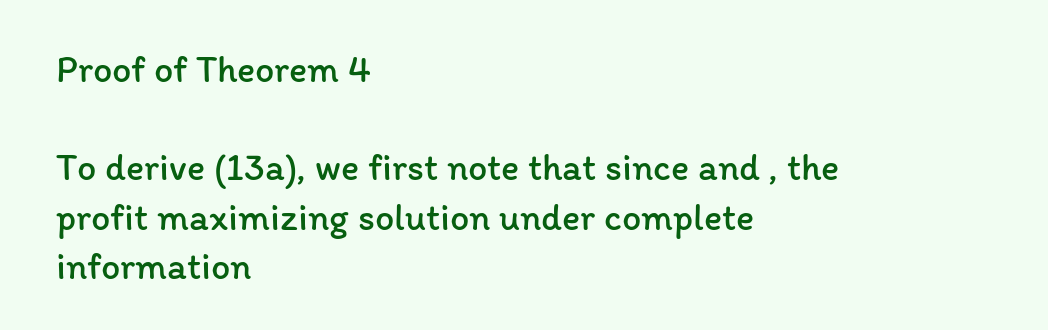Proof of Theorem 4

To derive (13a), we first note that since and , the profit maximizing solution under complete information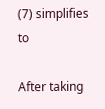(7) simplifies to

After taking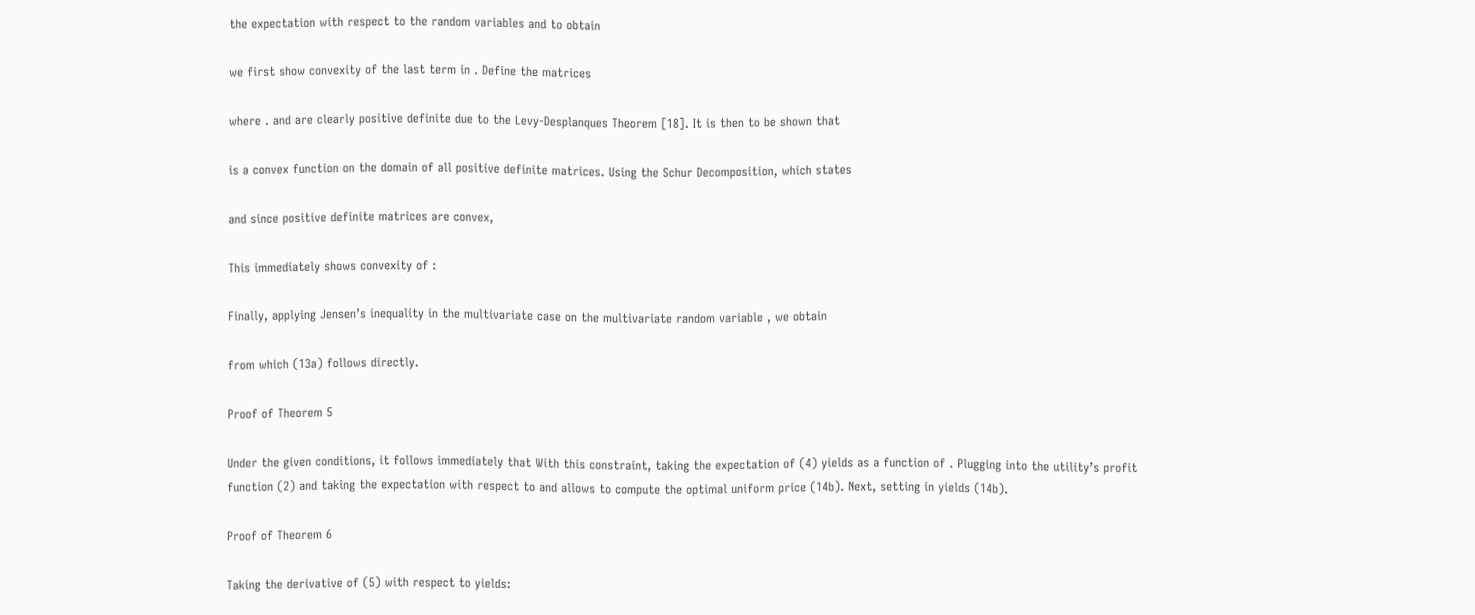the expectation with respect to the random variables and to obtain

we first show convexity of the last term in . Define the matrices

where . and are clearly positive definite due to the Levy-Desplanques Theorem [18]. It is then to be shown that

is a convex function on the domain of all positive definite matrices. Using the Schur Decomposition, which states

and since positive definite matrices are convex,

This immediately shows convexity of :

Finally, applying Jensen’s inequality in the multivariate case on the multivariate random variable , we obtain

from which (13a) follows directly.

Proof of Theorem 5

Under the given conditions, it follows immediately that With this constraint, taking the expectation of (4) yields as a function of . Plugging into the utility’s profit function (2) and taking the expectation with respect to and allows to compute the optimal uniform price (14b). Next, setting in yields (14b).

Proof of Theorem 6

Taking the derivative of (5) with respect to yields: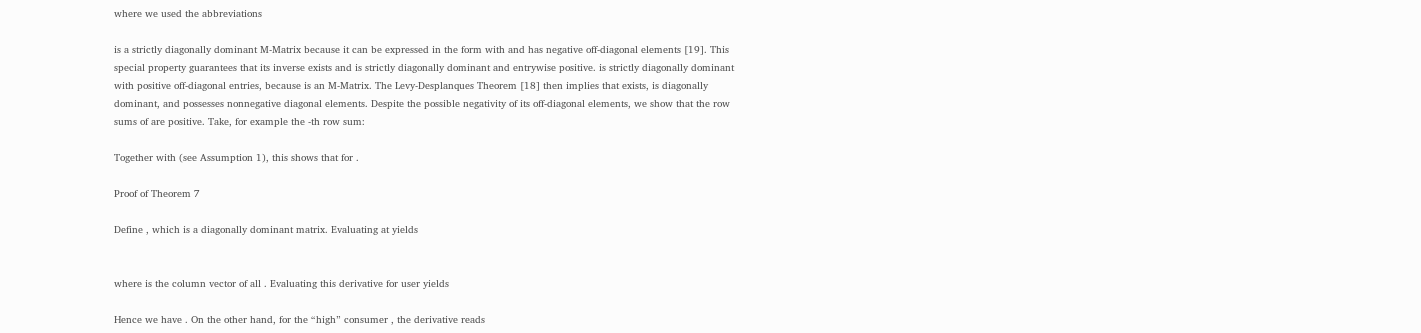where we used the abbreviations

is a strictly diagonally dominant M-Matrix because it can be expressed in the form with and has negative off-diagonal elements [19]. This special property guarantees that its inverse exists and is strictly diagonally dominant and entrywise positive. is strictly diagonally dominant with positive off-diagonal entries, because is an M-Matrix. The Levy-Desplanques Theorem [18] then implies that exists, is diagonally dominant, and possesses nonnegative diagonal elements. Despite the possible negativity of its off-diagonal elements, we show that the row sums of are positive. Take, for example the -th row sum:

Together with (see Assumption 1), this shows that for .

Proof of Theorem 7

Define , which is a diagonally dominant matrix. Evaluating at yields


where is the column vector of all . Evaluating this derivative for user yields

Hence we have . On the other hand, for the “high” consumer , the derivative reads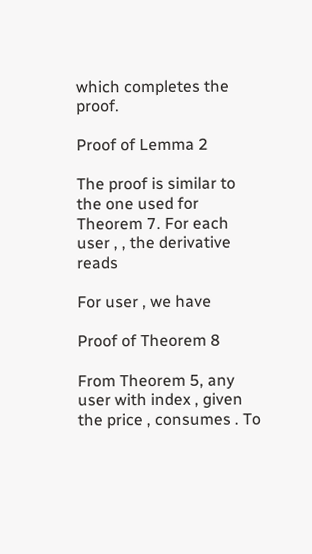which completes the proof.

Proof of Lemma 2

The proof is similar to the one used for Theorem 7. For each user , , the derivative reads

For user , we have

Proof of Theorem 8

From Theorem 5, any user with index , given the price , consumes . To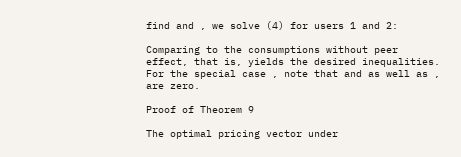find and , we solve (4) for users 1 and 2:

Comparing to the consumptions without peer effect, that is, yields the desired inequalities. For the special case , note that and as well as , are zero.

Proof of Theorem 9

The optimal pricing vector under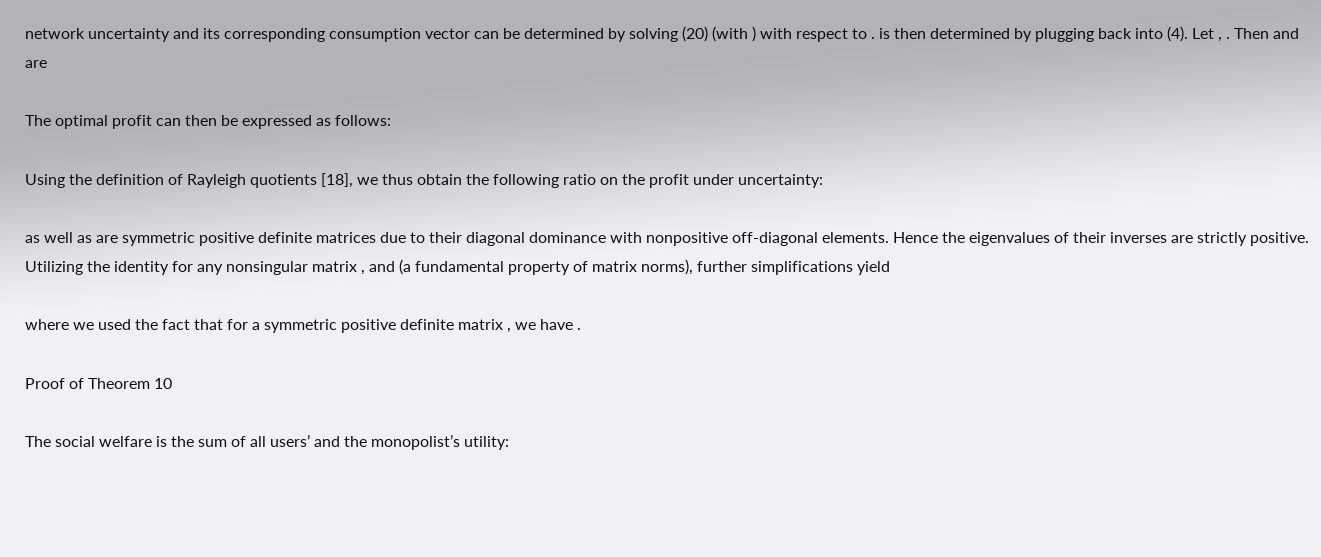network uncertainty and its corresponding consumption vector can be determined by solving (20) (with ) with respect to . is then determined by plugging back into (4). Let , . Then and are

The optimal profit can then be expressed as follows:

Using the definition of Rayleigh quotients [18], we thus obtain the following ratio on the profit under uncertainty:

as well as are symmetric positive definite matrices due to their diagonal dominance with nonpositive off-diagonal elements. Hence the eigenvalues of their inverses are strictly positive. Utilizing the identity for any nonsingular matrix , and (a fundamental property of matrix norms), further simplifications yield

where we used the fact that for a symmetric positive definite matrix , we have .

Proof of Theorem 10

The social welfare is the sum of all users’ and the monopolist’s utility: